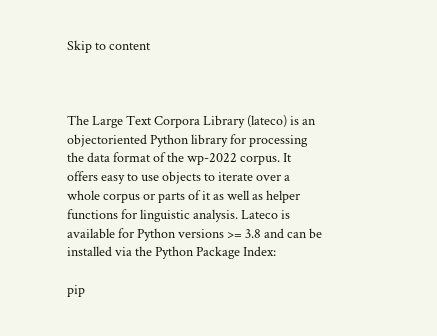Skip to content



The Large Text Corpora Library (lateco) is an objectoriented Python library for processing the data format of the wp-2022 corpus. It offers easy to use objects to iterate over a whole corpus or parts of it as well as helper functions for linguistic analysis. Lateco is available for Python versions >= 3.8 and can be installed via the Python Package Index:

pip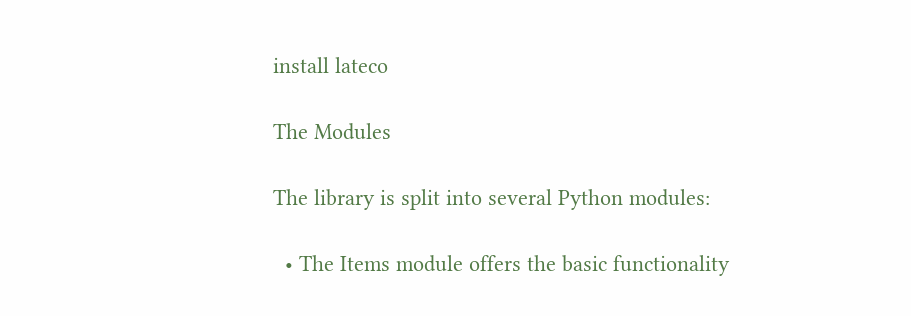install lateco

The Modules

The library is split into several Python modules:

  • The Items module offers the basic functionality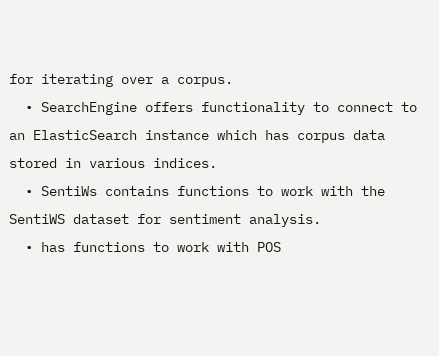for iterating over a corpus.
  • SearchEngine offers functionality to connect to an ElasticSearch instance which has corpus data stored in various indices.
  • SentiWs contains functions to work with the SentiWS dataset for sentiment analysis.
  • has functions to work with POS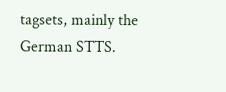tagsets, mainly the German STTS.